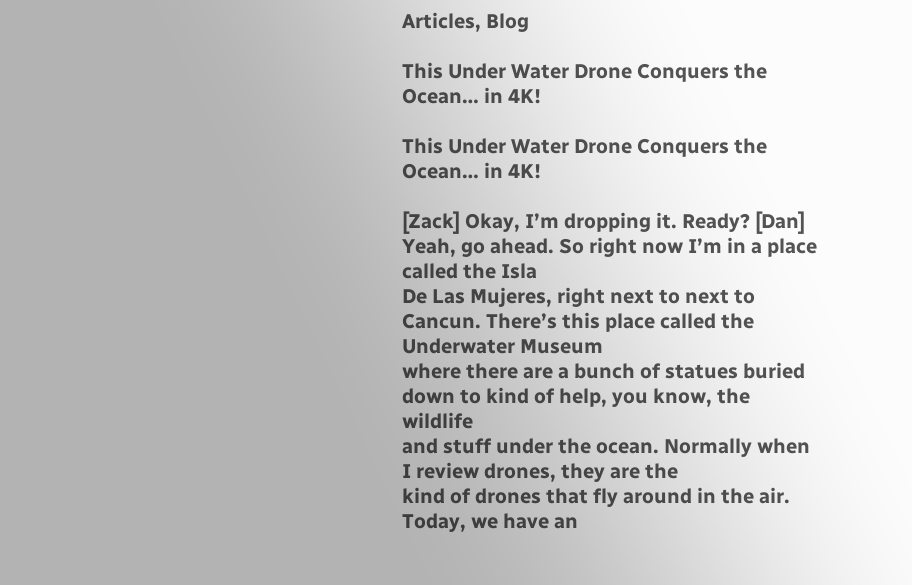Articles, Blog

This Under Water Drone Conquers the Ocean… in 4K!

This Under Water Drone Conquers the Ocean… in 4K!

[Zack] Okay, I’m dropping it. Ready? [Dan] Yeah, go ahead. So right now I’m in a place called the Isla
De Las Mujeres, right next to next to Cancun. There’s this place called the Underwater Museum
where there are a bunch of statues buried down to kind of help, you know, the wildlife
and stuff under the ocean. Normally when I review drones, they are the
kind of drones that fly around in the air. Today, we have an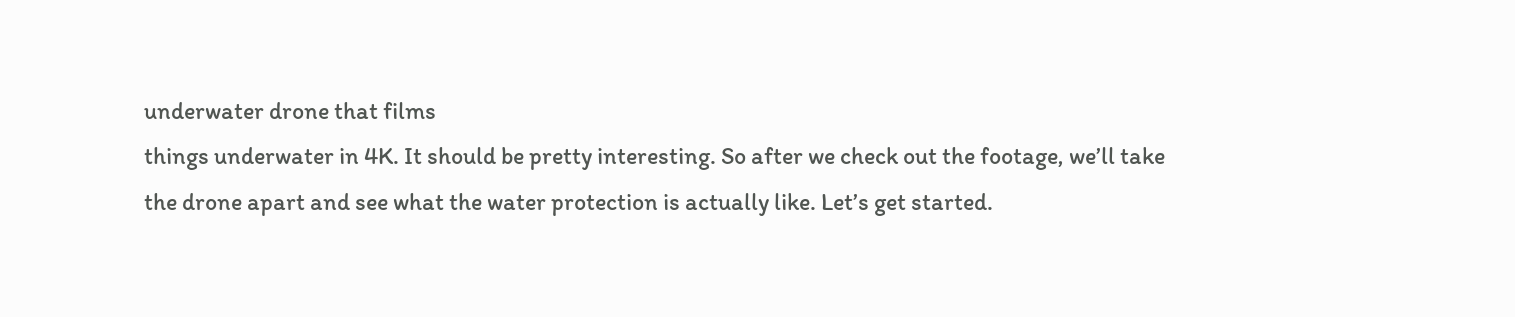underwater drone that films
things underwater in 4K. It should be pretty interesting. So after we check out the footage, we’ll take
the drone apart and see what the water protection is actually like. Let’s get started.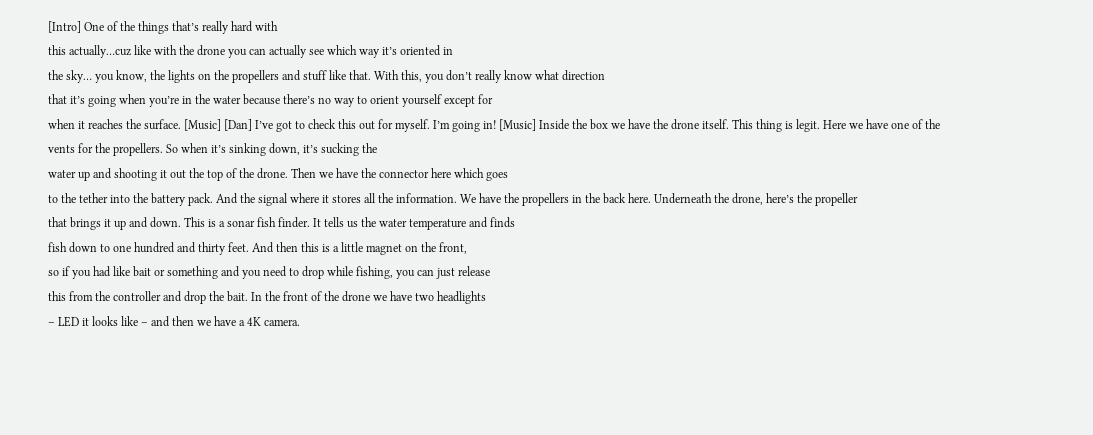[Intro] One of the things that’s really hard with
this actually…cuz like with the drone you can actually see which way it’s oriented in
the sky… you know, the lights on the propellers and stuff like that. With this, you don’t really know what direction
that it’s going when you’re in the water because there’s no way to orient yourself except for
when it reaches the surface. [Music] [Dan] I’ve got to check this out for myself. I’m going in! [Music] Inside the box we have the drone itself. This thing is legit. Here we have one of the vents for the propellers. So when it’s sinking down, it’s sucking the
water up and shooting it out the top of the drone. Then we have the connector here which goes
to the tether into the battery pack. And the signal where it stores all the information. We have the propellers in the back here. Underneath the drone, here’s the propeller
that brings it up and down. This is a sonar fish finder. It tells us the water temperature and finds
fish down to one hundred and thirty feet. And then this is a little magnet on the front,
so if you had like bait or something and you need to drop while fishing, you can just release
this from the controller and drop the bait. In the front of the drone we have two headlights
– LED it looks like – and then we have a 4K camera.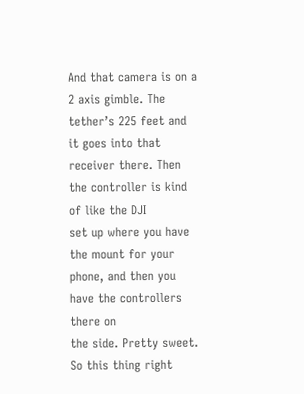And that camera is on a 2 axis gimble. The tether’s 225 feet and it goes into that
receiver there. Then the controller is kind of like the DJI
set up where you have the mount for your phone, and then you have the controllers there on
the side. Pretty sweet. So this thing right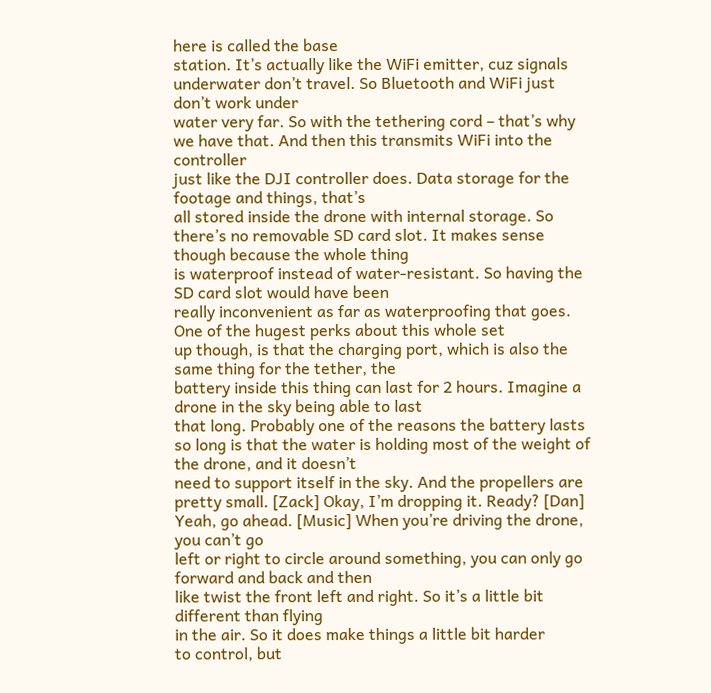here is called the base
station. It’s actually like the WiFi emitter, cuz signals
underwater don’t travel. So Bluetooth and WiFi just don’t work under
water very far. So with the tethering cord – that’s why
we have that. And then this transmits WiFi into the controller
just like the DJI controller does. Data storage for the footage and things, that’s
all stored inside the drone with internal storage. So there’s no removable SD card slot. It makes sense though because the whole thing
is waterproof instead of water-resistant. So having the SD card slot would have been
really inconvenient as far as waterproofing that goes. One of the hugest perks about this whole set
up though, is that the charging port, which is also the same thing for the tether, the
battery inside this thing can last for 2 hours. Imagine a drone in the sky being able to last
that long. Probably one of the reasons the battery lasts
so long is that the water is holding most of the weight of the drone, and it doesn’t
need to support itself in the sky. And the propellers are pretty small. [Zack] Okay, I’m dropping it. Ready? [Dan] Yeah, go ahead. [Music] When you’re driving the drone, you can’t go
left or right to circle around something, you can only go forward and back and then
like twist the front left and right. So it’s a little bit different than flying
in the air. So it does make things a little bit harder
to control, but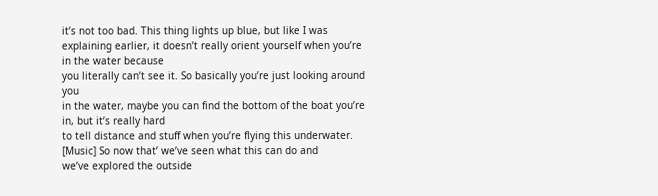it’s not too bad. This thing lights up blue, but like I was
explaining earlier, it doesn’t really orient yourself when you’re in the water because
you literally can’t see it. So basically you’re just looking around you
in the water, maybe you can find the bottom of the boat you’re in, but it’s really hard
to tell distance and stuff when you’re flying this underwater. [Music] So now that’ we’ve seen what this can do and
we’ve explored the outside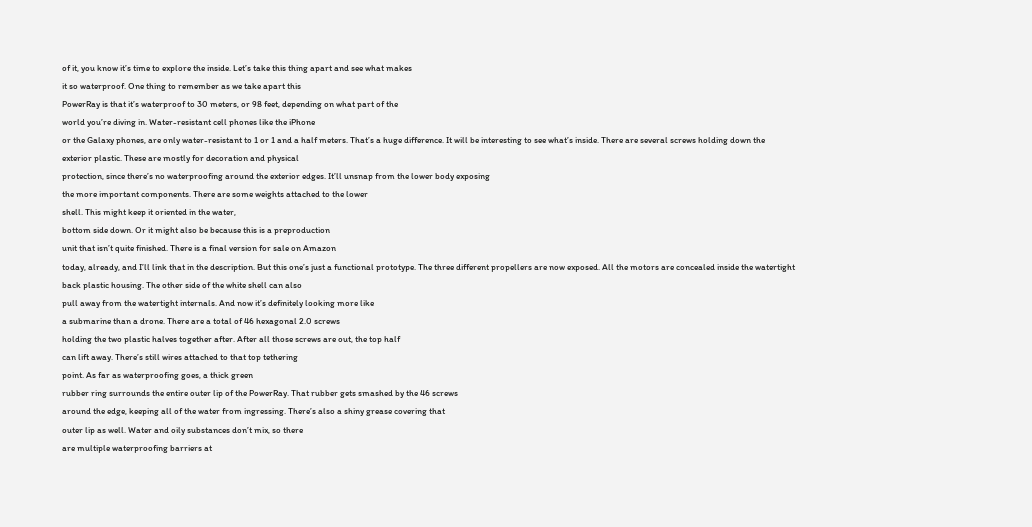of it, you know it’s time to explore the inside. Let’s take this thing apart and see what makes
it so waterproof. One thing to remember as we take apart this
PowerRay is that it’s waterproof to 30 meters, or 98 feet, depending on what part of the
world you’re diving in. Water-resistant cell phones like the iPhone
or the Galaxy phones, are only water-resistant to 1 or 1 and a half meters. That’s a huge difference. It will be interesting to see what’s inside. There are several screws holding down the
exterior plastic. These are mostly for decoration and physical
protection, since there’s no waterproofing around the exterior edges. It’ll unsnap from the lower body exposing
the more important components. There are some weights attached to the lower
shell. This might keep it oriented in the water,
bottom side down. Or it might also be because this is a preproduction
unit that isn’t quite finished. There is a final version for sale on Amazon
today, already, and I’ll link that in the description. But this one’s just a functional prototype. The three different propellers are now exposed. All the motors are concealed inside the watertight
back plastic housing. The other side of the white shell can also
pull away from the watertight internals. And now it’s definitely looking more like
a submarine than a drone. There are a total of 46 hexagonal 2.0 screws
holding the two plastic halves together after. After all those screws are out, the top half
can lift away. There’s still wires attached to that top tethering
point. As far as waterproofing goes, a thick green
rubber ring surrounds the entire outer lip of the PowerRay. That rubber gets smashed by the 46 screws
around the edge, keeping all of the water from ingressing. There’s also a shiny grease covering that
outer lip as well. Water and oily substances don’t mix, so there
are multiple waterproofing barriers at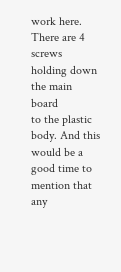work here. There are 4 screws holding down the main board
to the plastic body. And this would be a good time to mention that
any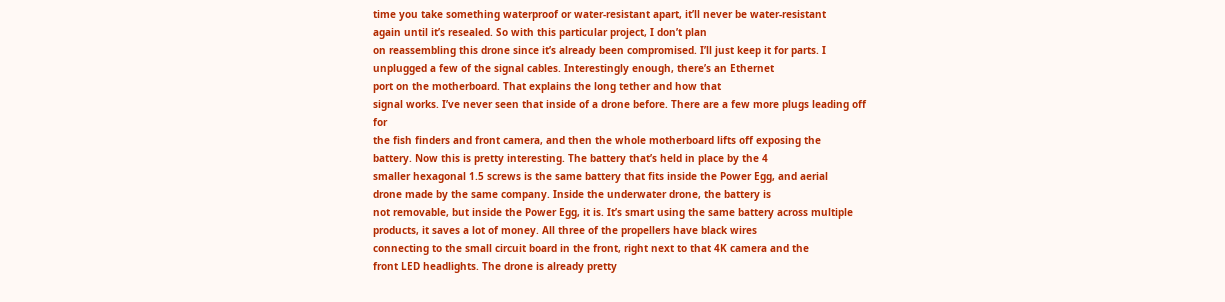time you take something waterproof or water-resistant apart, it’ll never be water-resistant
again until it’s resealed. So with this particular project, I don’t plan
on reassembling this drone since it’s already been compromised. I’ll just keep it for parts. I unplugged a few of the signal cables. Interestingly enough, there’s an Ethernet
port on the motherboard. That explains the long tether and how that
signal works. I’ve never seen that inside of a drone before. There are a few more plugs leading off for
the fish finders and front camera, and then the whole motherboard lifts off exposing the
battery. Now this is pretty interesting. The battery that’s held in place by the 4
smaller hexagonal 1.5 screws is the same battery that fits inside the Power Egg, and aerial
drone made by the same company. Inside the underwater drone, the battery is
not removable, but inside the Power Egg, it is. It’s smart using the same battery across multiple
products, it saves a lot of money. All three of the propellers have black wires
connecting to the small circuit board in the front, right next to that 4K camera and the
front LED headlights. The drone is already pretty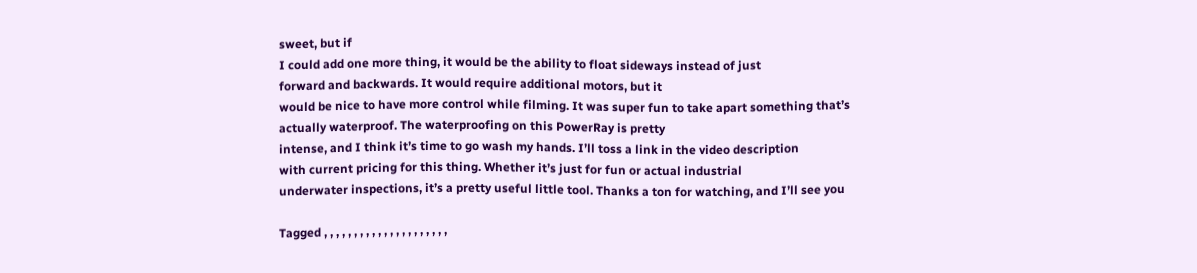sweet, but if
I could add one more thing, it would be the ability to float sideways instead of just
forward and backwards. It would require additional motors, but it
would be nice to have more control while filming. It was super fun to take apart something that’s
actually waterproof. The waterproofing on this PowerRay is pretty
intense, and I think it’s time to go wash my hands. I’ll toss a link in the video description
with current pricing for this thing. Whether it’s just for fun or actual industrial
underwater inspections, it’s a pretty useful little tool. Thanks a ton for watching, and I’ll see you

Tagged , , , , , , , , , , , , , , , , , , , , ,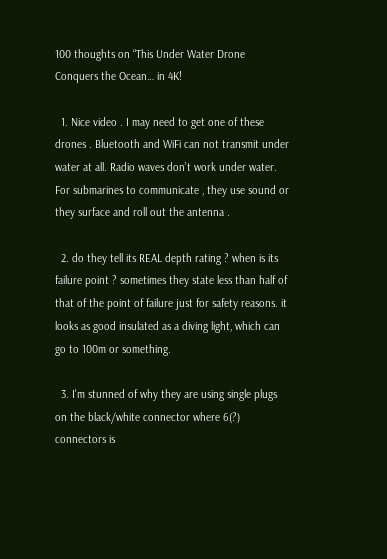100 thoughts on “This Under Water Drone Conquers the Ocean… in 4K!

  1. Nice video . I may need to get one of these drones . Bluetooth and WiFi can not transmit under water at all. Radio waves don’t work under water. For submarines to communicate , they use sound or they surface and roll out the antenna .

  2. do they tell its REAL depth rating ? when is its failure point ? sometimes they state less than half of that of the point of failure just for safety reasons. it looks as good insulated as a diving light, which can go to 100m or something.

  3. I'm stunned of why they are using single plugs on the black/white connector where 6(?) connectors is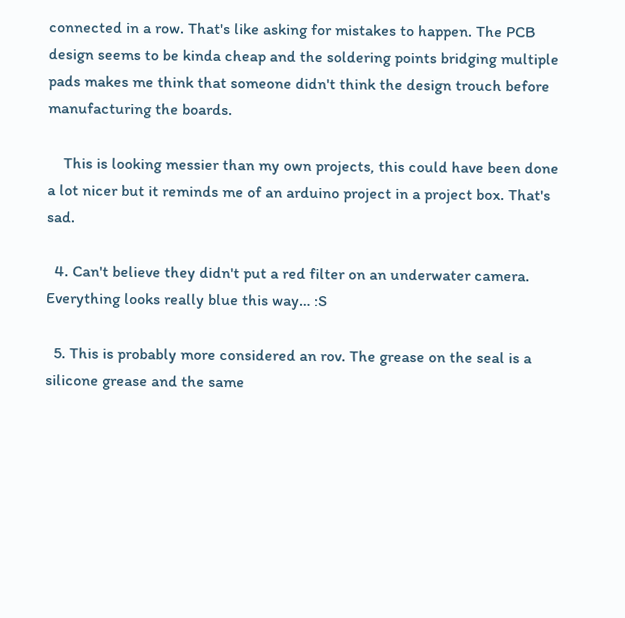connected in a row. That's like asking for mistakes to happen. The PCB design seems to be kinda cheap and the soldering points bridging multiple pads makes me think that someone didn't think the design trouch before manufacturing the boards.

    This is looking messier than my own projects, this could have been done a lot nicer but it reminds me of an arduino project in a project box. That's sad.

  4. Can't believe they didn't put a red filter on an underwater camera. Everything looks really blue this way… :S

  5. This is probably more considered an rov. The grease on the seal is a silicone grease and the same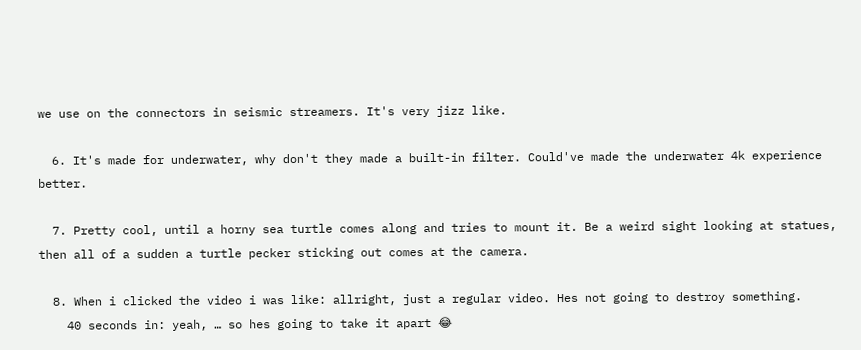we use on the connectors in seismic streamers. It's very jizz like.

  6. It's made for underwater, why don't they made a built-in filter. Could've made the underwater 4k experience better.

  7. Pretty cool, until a horny sea turtle comes along and tries to mount it. Be a weird sight looking at statues, then all of a sudden a turtle pecker sticking out comes at the camera.

  8. When i clicked the video i was like: allright, just a regular video. Hes not going to destroy something.
    40 seconds in: yeah, … so hes going to take it apart 😂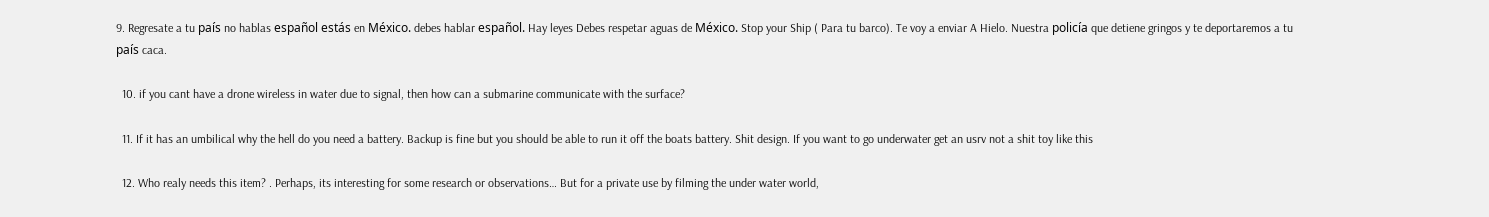9. Regresate a tu país no hablas español estás en México. debes hablar español. Hay leyes Debes respetar aguas de México. Stop your Ship ( Para tu barco). Te voy a enviar A Hielo. Nuestra policía que detiene gringos y te deportaremos a tu país caca.

  10. if you cant have a drone wireless in water due to signal, then how can a submarine communicate with the surface?

  11. If it has an umbilical why the hell do you need a battery. Backup is fine but you should be able to run it off the boats battery. Shit design. If you want to go underwater get an usrv not a shit toy like this

  12. Who realy needs this item? . Perhaps, its interesting for some research or observations… But for a private use by filming the under water world,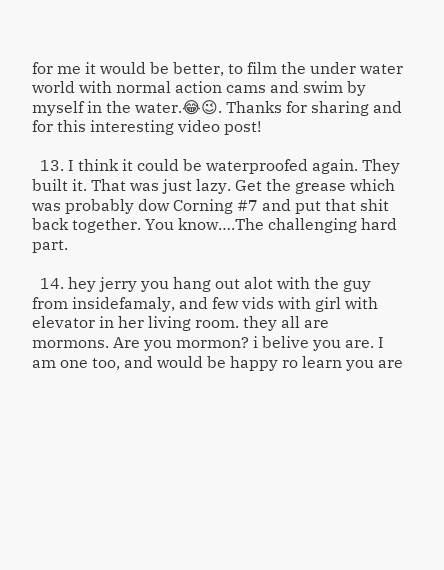for me it would be better, to film the under water world with normal action cams and swim by myself in the water.😂😉. Thanks for sharing and for this interesting video post!

  13. I think it could be waterproofed again. They built it. That was just lazy. Get the grease which was probably dow Corning #7 and put that shit back together. You know….The challenging hard part.

  14. hey jerry you hang out alot with the guy from insidefamaly, and few vids with girl with elevator in her living room. they all are mormons. Are you mormon? i belive you are. I am one too, and would be happy ro learn you are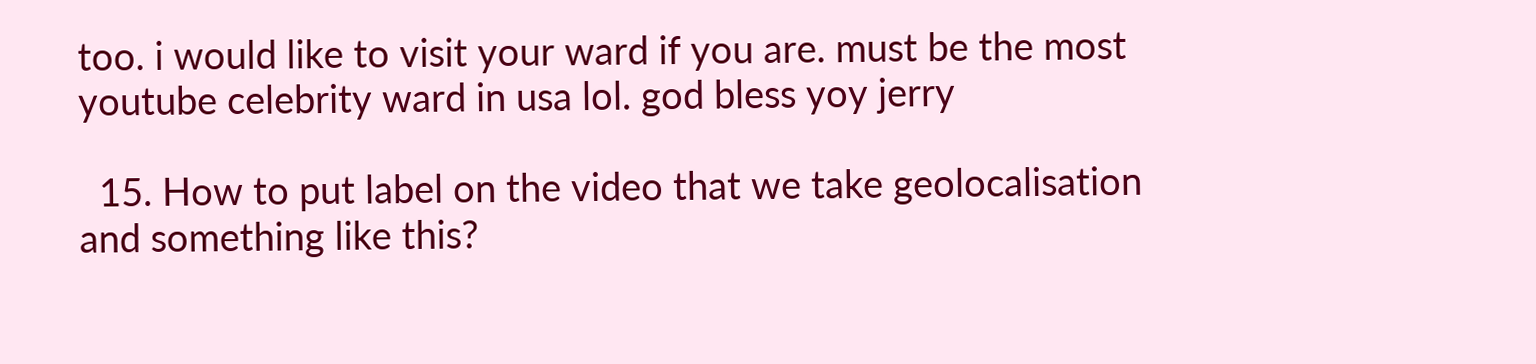too. i would like to visit your ward if you are. must be the most youtube celebrity ward in usa lol. god bless yoy jerry

  15. How to put label on the video that we take geolocalisation and something like this?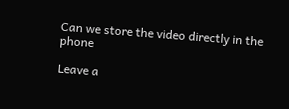Can we store the video directly in the phone

Leave a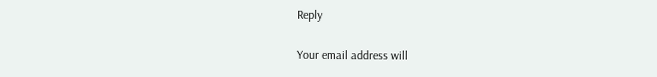Reply

Your email address will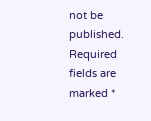not be published. Required fields are marked *